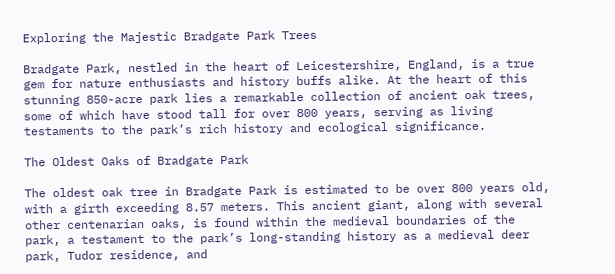Exploring the Majestic Bradgate Park Trees

Bradgate Park, nestled in the heart of Leicestershire, England, is a true gem for nature enthusiasts and history buffs alike. At the heart of this stunning 850-acre park lies a remarkable collection of ancient oak trees, some of which have stood tall for over 800 years, serving as living testaments to the park’s rich history and ecological significance.

The Oldest Oaks of Bradgate Park

The oldest oak tree in Bradgate Park is estimated to be over 800 years old, with a girth exceeding 8.57 meters. This ancient giant, along with several other centenarian oaks, is found within the medieval boundaries of the park, a testament to the park’s long-standing history as a medieval deer park, Tudor residence, and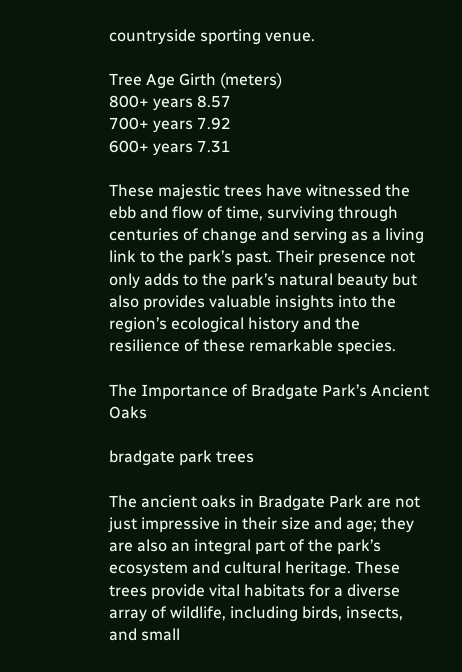countryside sporting venue.

Tree Age Girth (meters)
800+ years 8.57
700+ years 7.92
600+ years 7.31

These majestic trees have witnessed the ebb and flow of time, surviving through centuries of change and serving as a living link to the park’s past. Their presence not only adds to the park’s natural beauty but also provides valuable insights into the region’s ecological history and the resilience of these remarkable species.

The Importance of Bradgate Park’s Ancient Oaks

bradgate park trees

The ancient oaks in Bradgate Park are not just impressive in their size and age; they are also an integral part of the park’s ecosystem and cultural heritage. These trees provide vital habitats for a diverse array of wildlife, including birds, insects, and small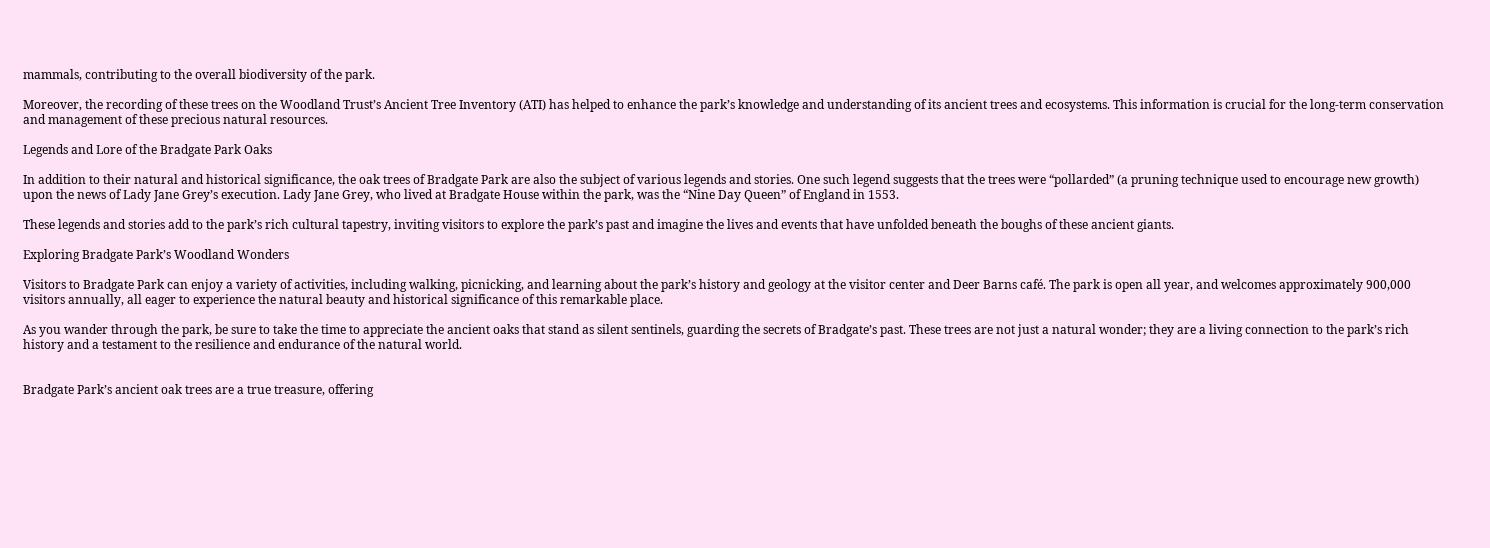mammals, contributing to the overall biodiversity of the park.

Moreover, the recording of these trees on the Woodland Trust’s Ancient Tree Inventory (ATI) has helped to enhance the park’s knowledge and understanding of its ancient trees and ecosystems. This information is crucial for the long-term conservation and management of these precious natural resources.

Legends and Lore of the Bradgate Park Oaks

In addition to their natural and historical significance, the oak trees of Bradgate Park are also the subject of various legends and stories. One such legend suggests that the trees were “pollarded” (a pruning technique used to encourage new growth) upon the news of Lady Jane Grey’s execution. Lady Jane Grey, who lived at Bradgate House within the park, was the “Nine Day Queen” of England in 1553.

These legends and stories add to the park’s rich cultural tapestry, inviting visitors to explore the park’s past and imagine the lives and events that have unfolded beneath the boughs of these ancient giants.

Exploring Bradgate Park’s Woodland Wonders

Visitors to Bradgate Park can enjoy a variety of activities, including walking, picnicking, and learning about the park’s history and geology at the visitor center and Deer Barns café. The park is open all year, and welcomes approximately 900,000 visitors annually, all eager to experience the natural beauty and historical significance of this remarkable place.

As you wander through the park, be sure to take the time to appreciate the ancient oaks that stand as silent sentinels, guarding the secrets of Bradgate’s past. These trees are not just a natural wonder; they are a living connection to the park’s rich history and a testament to the resilience and endurance of the natural world.


Bradgate Park’s ancient oak trees are a true treasure, offering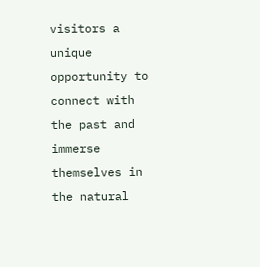visitors a unique opportunity to connect with the past and immerse themselves in the natural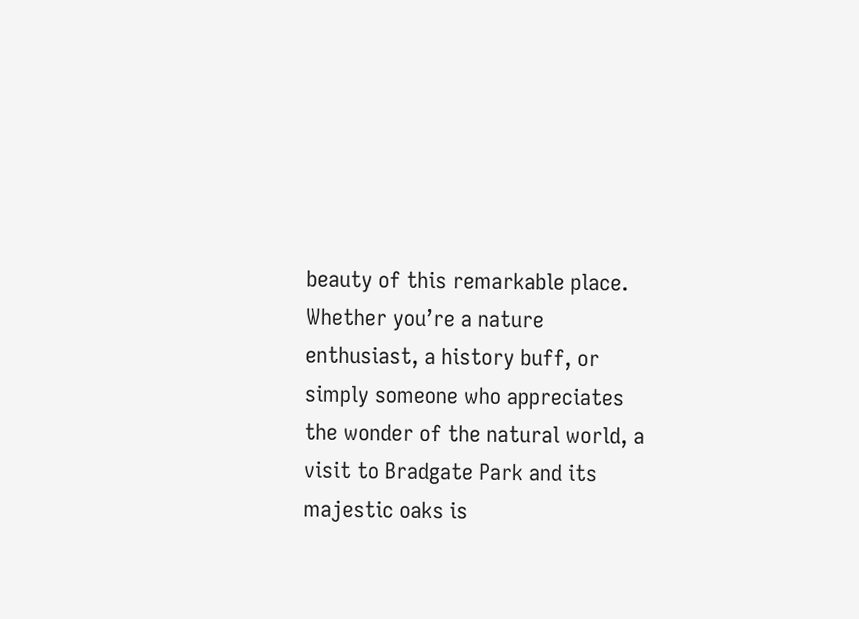beauty of this remarkable place. Whether you’re a nature enthusiast, a history buff, or simply someone who appreciates the wonder of the natural world, a visit to Bradgate Park and its majestic oaks is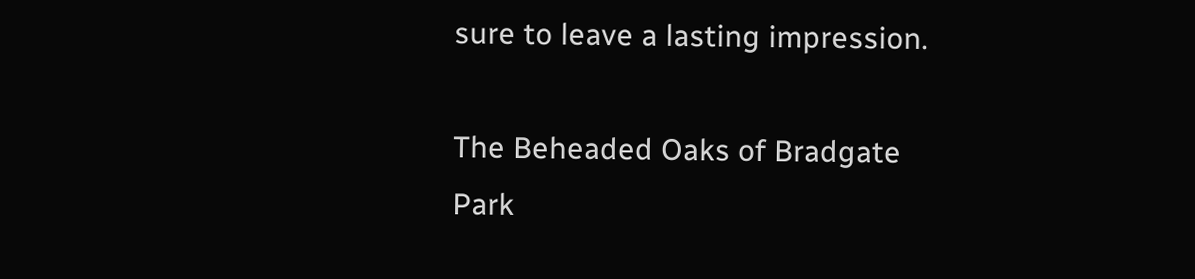sure to leave a lasting impression.

The Beheaded Oaks of Bradgate Park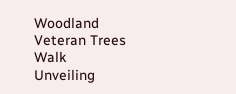Woodland Veteran Trees Walk
Unveiling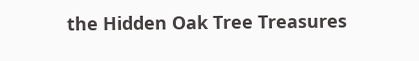the Hidden Oak Tree Treasures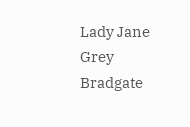Lady Jane Grey
Bradgate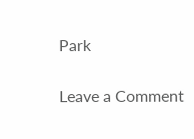Park

Leave a Comment